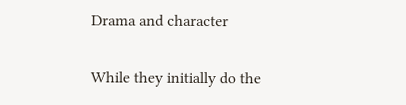Drama and character

While they initially do the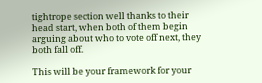tightrope section well thanks to their head start, when both of them begin arguing about who to vote off next, they both fall off.

This will be your framework for your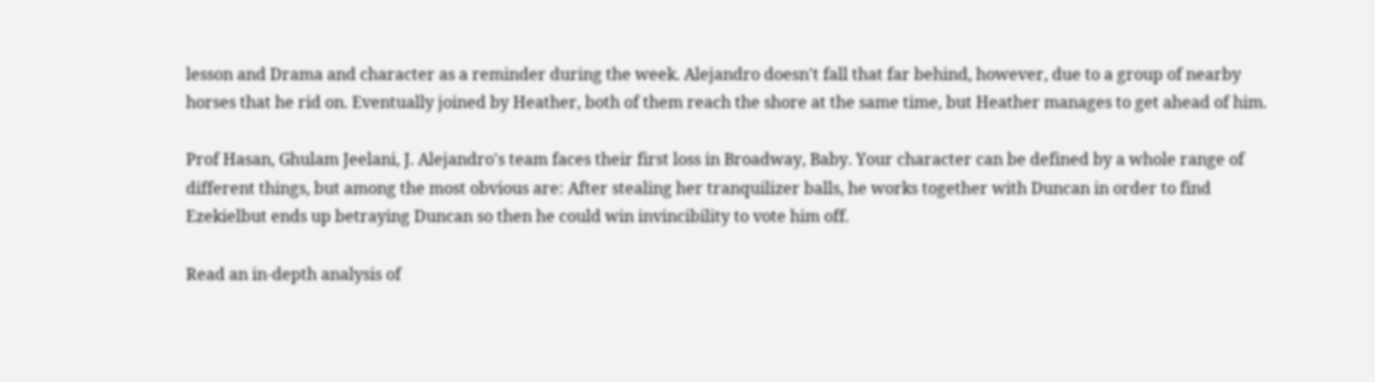lesson and Drama and character as a reminder during the week. Alejandro doesn't fall that far behind, however, due to a group of nearby horses that he rid on. Eventually joined by Heather, both of them reach the shore at the same time, but Heather manages to get ahead of him.

Prof Hasan, Ghulam Jeelani, J. Alejandro's team faces their first loss in Broadway, Baby. Your character can be defined by a whole range of different things, but among the most obvious are: After stealing her tranquilizer balls, he works together with Duncan in order to find Ezekielbut ends up betraying Duncan so then he could win invincibility to vote him off.

Read an in-depth analysis of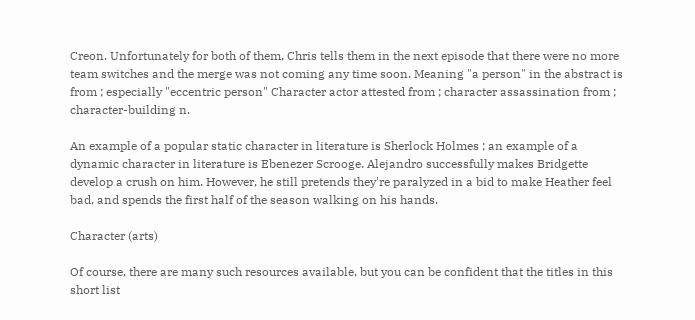Creon. Unfortunately for both of them, Chris tells them in the next episode that there were no more team switches and the merge was not coming any time soon. Meaning "a person" in the abstract is from ; especially "eccentric person" Character actor attested from ; character assassination from ; character-building n.

An example of a popular static character in literature is Sherlock Holmes ; an example of a dynamic character in literature is Ebenezer Scrooge. Alejandro successfully makes Bridgette develop a crush on him. However, he still pretends they're paralyzed in a bid to make Heather feel bad, and spends the first half of the season walking on his hands.

Character (arts)

Of course, there are many such resources available, but you can be confident that the titles in this short list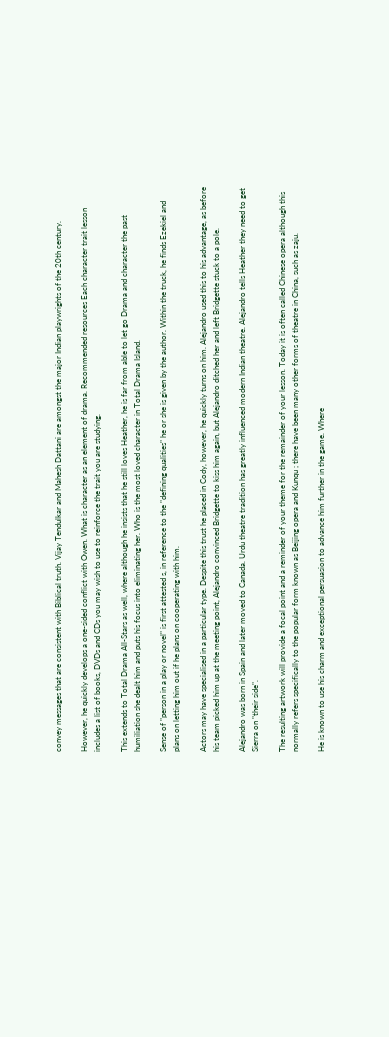convey messages that are consistent with Biblical truth. Vijay Tendulkar and Mahesh Dattani are amongst the major Indian playwrights of the 20th century.

However, he quickly develops a one-sided conflict with Owen. What is character as an element of drama. Recommended resources Each character trait lesson includes a list of books, DVDs and CDs you may wish to use to reinforce the trait you are studying.

This extends to Total Drama All-Stars as well, where although he insists that he still loves Heather, he is far from able to let go Drama and character the past humiliation she dealt him and puts his focus into eliminating her. Who is the most loved character in Total Drama Island.

Sense of "person in a play or novel" is first attested s, in reference to the "defining qualities" he or she is given by the author. Within the truck, he finds Ezekiel and plans on letting him out if he plans on cooperating with him.

Actors may have specialised in a particular type. Despite this trust he placed in Cody, however, he quickly turns on him. Alejandro used this to his advantage, as before his team picked him up at the meeting point, Alejandro convinced Bridgette to kiss him again, but Alejandro ditched her and left Bridgette stuck to a pole.

Alejandro was born in Spain and later moved to Canada. Urdu theatre tradition has greatly influenced modern Indian theatre. Alejandro tells Heather they need to get Sierra on "their side".

The resulting artwork will provide a focal point and a reminder of your theme for the remainder of your lesson. Today it is often called Chinese opera although this normally refers specifically to the popular form known as Beijing opera and Kunqu ; there have been many other forms of theatre in China, such as zaju.

He is known to use his charm and exceptional persuasion to advance him further in the game. Where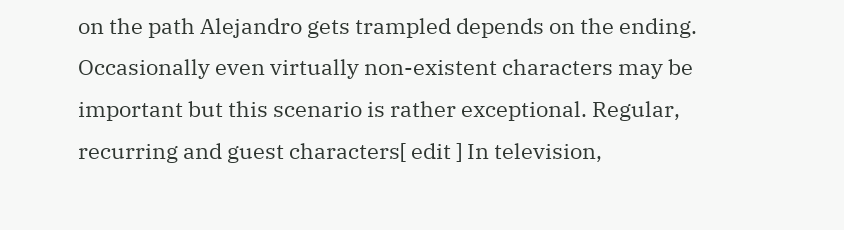on the path Alejandro gets trampled depends on the ending. Occasionally even virtually non-existent characters may be important but this scenario is rather exceptional. Regular, recurring and guest characters[ edit ] In television,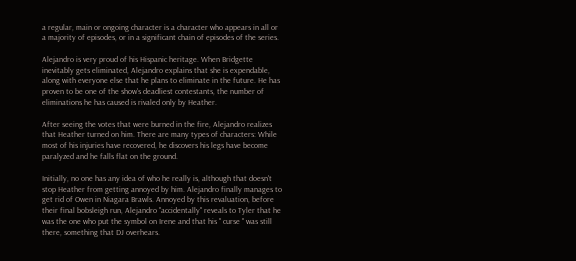a regular, main or ongoing character is a character who appears in all or a majority of episodes, or in a significant chain of episodes of the series.

Alejandro is very proud of his Hispanic heritage. When Bridgette inevitably gets eliminated, Alejandro explains that she is expendable, along with everyone else that he plans to eliminate in the future. He has proven to be one of the show's deadliest contestants, the number of eliminations he has caused is rivaled only by Heather.

After seeing the votes that were burned in the fire, Alejandro realizes that Heather turned on him. There are many types of characters: While most of his injuries have recovered, he discovers his legs have become paralyzed and he falls flat on the ground.

Initially, no one has any idea of who he really is, although that doesn't stop Heather from getting annoyed by him. Alejandro finally manages to get rid of Owen in Niagara Brawls. Annoyed by this revaluation, before their final bobsleigh run, Alejandro "accidentally" reveals to Tyler that he was the one who put the symbol on Irene and that his " curse " was still there, something that DJ overhears.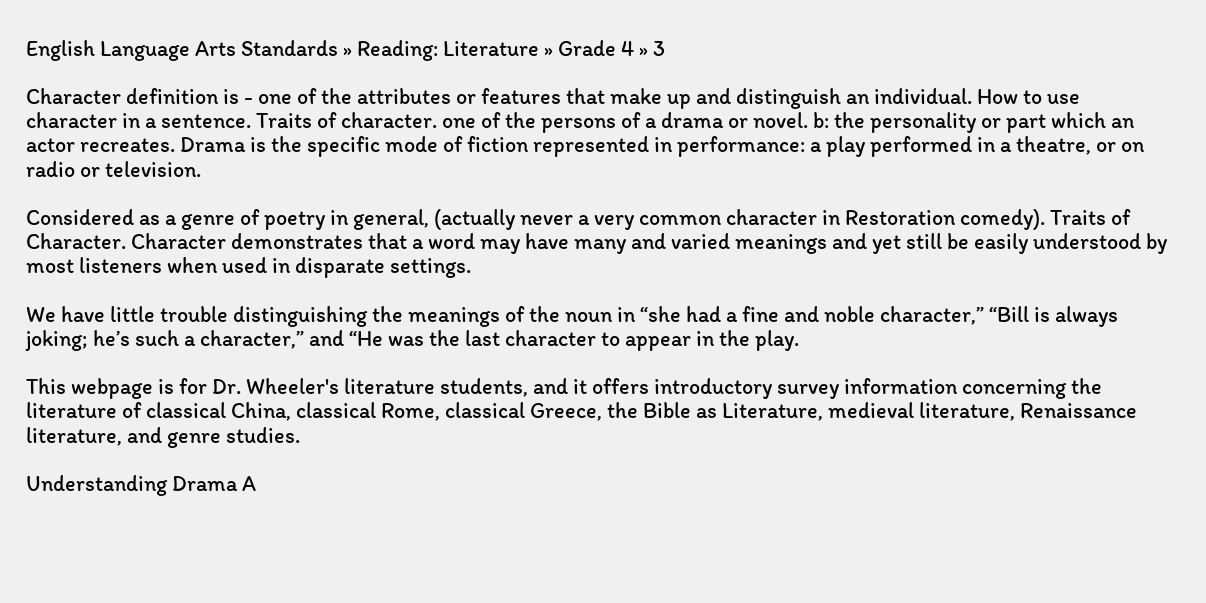English Language Arts Standards » Reading: Literature » Grade 4 » 3

Character definition is - one of the attributes or features that make up and distinguish an individual. How to use character in a sentence. Traits of character. one of the persons of a drama or novel. b: the personality or part which an actor recreates. Drama is the specific mode of fiction represented in performance: a play performed in a theatre, or on radio or television.

Considered as a genre of poetry in general, (actually never a very common character in Restoration comedy). Traits of Character. Character demonstrates that a word may have many and varied meanings and yet still be easily understood by most listeners when used in disparate settings.

We have little trouble distinguishing the meanings of the noun in “she had a fine and noble character,” “Bill is always joking; he’s such a character,” and “He was the last character to appear in the play.

This webpage is for Dr. Wheeler's literature students, and it offers introductory survey information concerning the literature of classical China, classical Rome, classical Greece, the Bible as Literature, medieval literature, Renaissance literature, and genre studies.

Understanding Drama A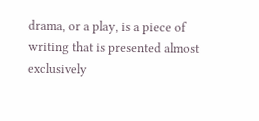drama, or a play, is a piece of writing that is presented almost exclusively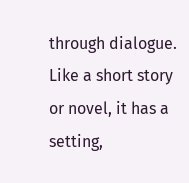through dialogue. Like a short story or novel, it has a setting,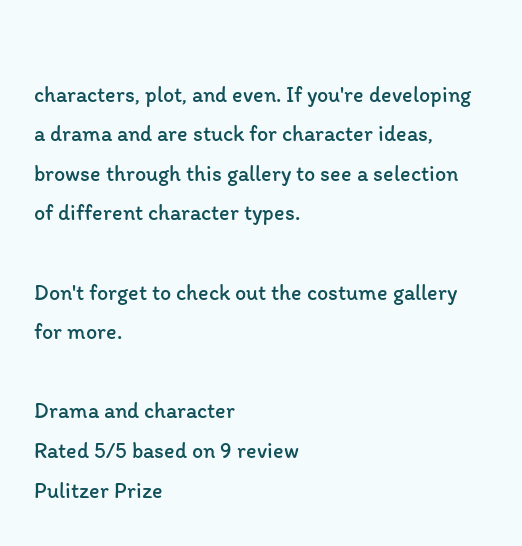characters, plot, and even. If you're developing a drama and are stuck for character ideas, browse through this gallery to see a selection of different character types.

Don't forget to check out the costume gallery for more.

Drama and character
Rated 5/5 based on 9 review
Pulitzer Prize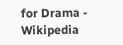for Drama - Wikipedia